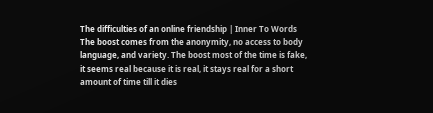The difficulties of an online friendship | Inner To Words
The boost comes from the anonymity, no access to body language, and variety. The boost most of the time is fake, it seems real because it is real, it stays real for a short amount of time till it dies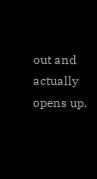out and actually opens up.